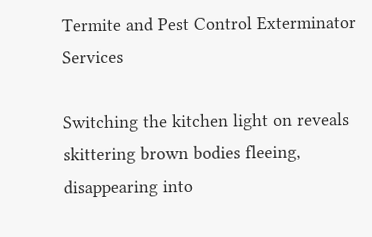Termite and Pest Control Exterminator Services

Switching the kitchen light on reveals skittering brown bodies fleeing, disappearing into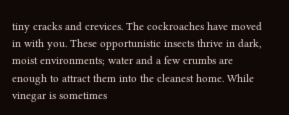tiny cracks and crevices. The cockroaches have moved in with you. These opportunistic insects thrive in dark, moist environments; water and a few crumbs are enough to attract them into the cleanest home. While vinegar is sometimes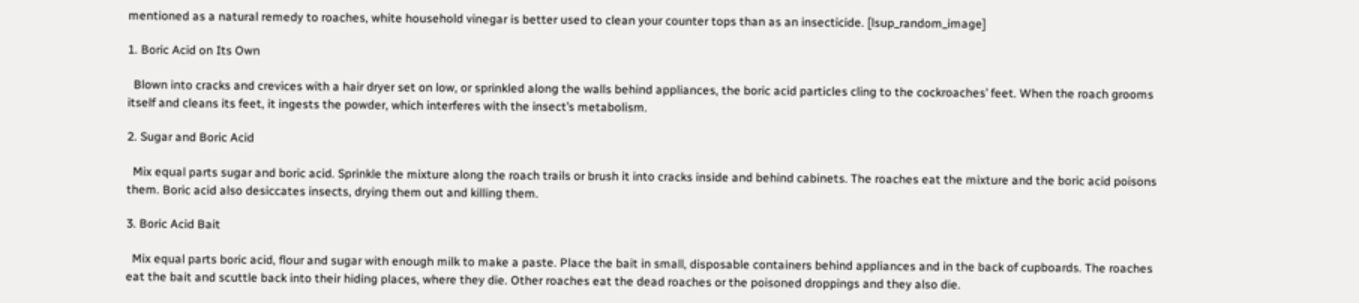mentioned as a natural remedy to roaches, white household vinegar is better used to clean your counter tops than as an insecticide. [lsup_random_image]

1. Boric Acid on Its Own

  Blown into cracks and crevices with a hair dryer set on low, or sprinkled along the walls behind appliances, the boric acid particles cling to the cockroaches’ feet. When the roach grooms itself and cleans its feet, it ingests the powder, which interferes with the insect’s metabolism.

2. Sugar and Boric Acid

  Mix equal parts sugar and boric acid. Sprinkle the mixture along the roach trails or brush it into cracks inside and behind cabinets. The roaches eat the mixture and the boric acid poisons them. Boric acid also desiccates insects, drying them out and killing them.

3. Boric Acid Bait

  Mix equal parts boric acid, flour and sugar with enough milk to make a paste. Place the bait in small, disposable containers behind appliances and in the back of cupboards. The roaches eat the bait and scuttle back into their hiding places, where they die. Other roaches eat the dead roaches or the poisoned droppings and they also die.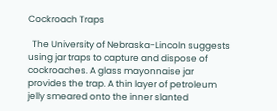Cockroach Traps

  The University of Nebraska-Lincoln suggests using jar traps to capture and dispose of cockroaches. A glass mayonnaise jar provides the trap. A thin layer of petroleum jelly smeared onto the inner slanted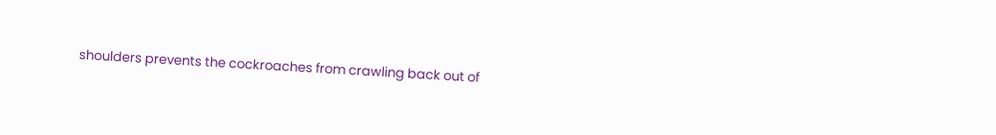shoulders prevents the cockroaches from crawling back out of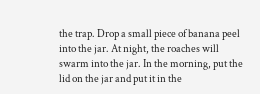the trap. Drop a small piece of banana peel into the jar. At night, the roaches will swarm into the jar. In the morning, put the lid on the jar and put it in the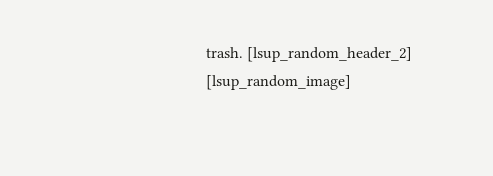trash. [lsup_random_header_2] [lsup_random_image]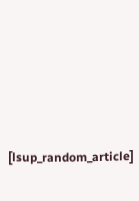[lsup_random_article]